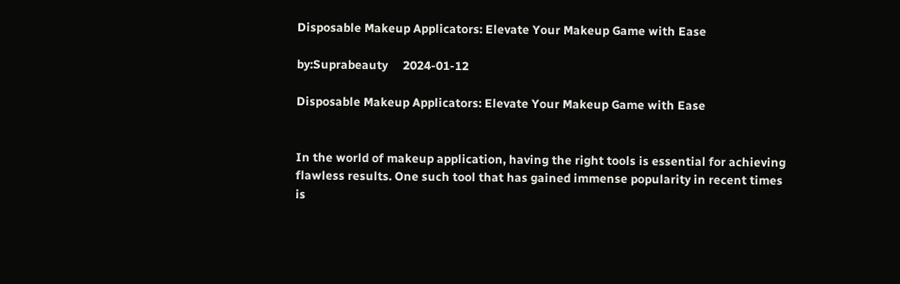Disposable Makeup Applicators: Elevate Your Makeup Game with Ease

by:Suprabeauty     2024-01-12

Disposable Makeup Applicators: Elevate Your Makeup Game with Ease


In the world of makeup application, having the right tools is essential for achieving flawless results. One such tool that has gained immense popularity in recent times is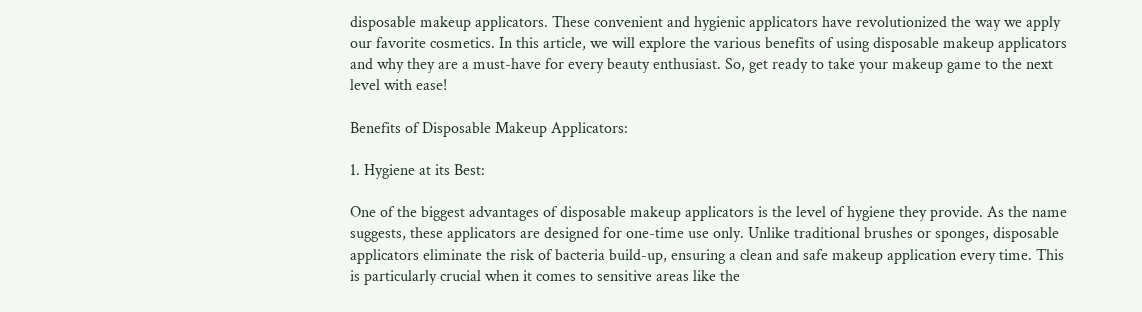disposable makeup applicators. These convenient and hygienic applicators have revolutionized the way we apply our favorite cosmetics. In this article, we will explore the various benefits of using disposable makeup applicators and why they are a must-have for every beauty enthusiast. So, get ready to take your makeup game to the next level with ease!

Benefits of Disposable Makeup Applicators:

1. Hygiene at its Best:

One of the biggest advantages of disposable makeup applicators is the level of hygiene they provide. As the name suggests, these applicators are designed for one-time use only. Unlike traditional brushes or sponges, disposable applicators eliminate the risk of bacteria build-up, ensuring a clean and safe makeup application every time. This is particularly crucial when it comes to sensitive areas like the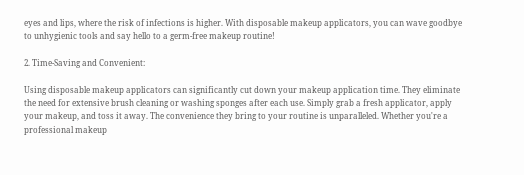eyes and lips, where the risk of infections is higher. With disposable makeup applicators, you can wave goodbye to unhygienic tools and say hello to a germ-free makeup routine!

2. Time-Saving and Convenient:

Using disposable makeup applicators can significantly cut down your makeup application time. They eliminate the need for extensive brush cleaning or washing sponges after each use. Simply grab a fresh applicator, apply your makeup, and toss it away. The convenience they bring to your routine is unparalleled. Whether you're a professional makeup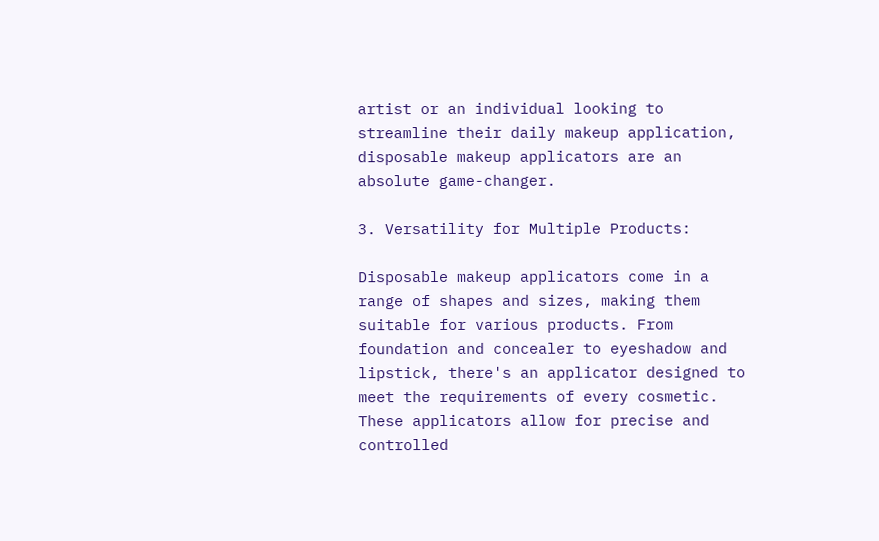artist or an individual looking to streamline their daily makeup application, disposable makeup applicators are an absolute game-changer.

3. Versatility for Multiple Products:

Disposable makeup applicators come in a range of shapes and sizes, making them suitable for various products. From foundation and concealer to eyeshadow and lipstick, there's an applicator designed to meet the requirements of every cosmetic. These applicators allow for precise and controlled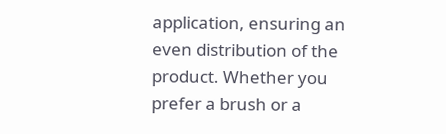application, ensuring an even distribution of the product. Whether you prefer a brush or a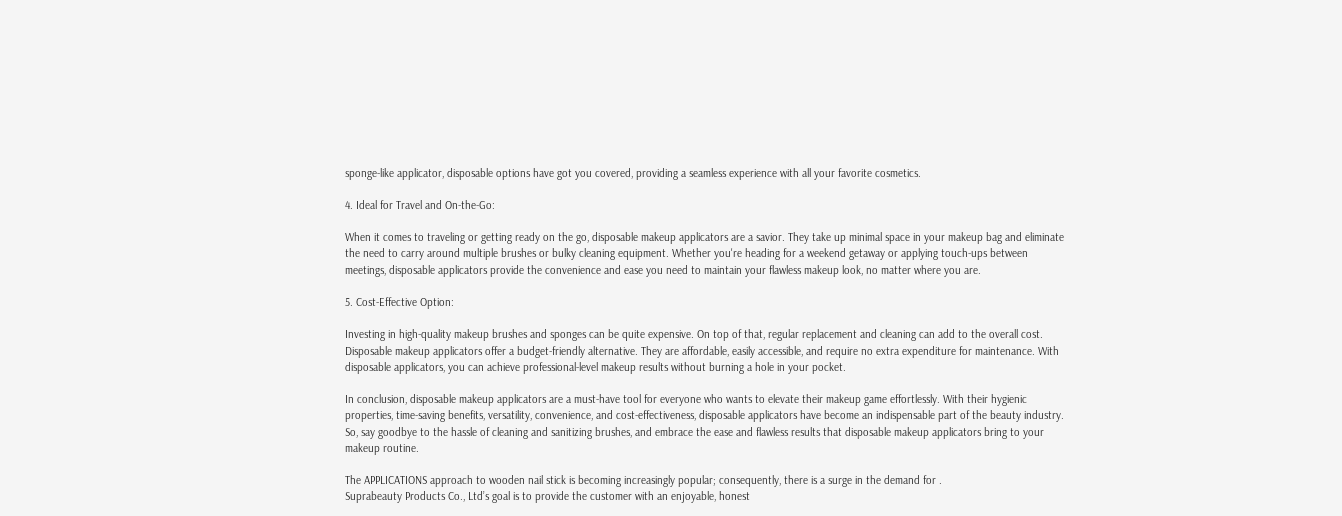sponge-like applicator, disposable options have got you covered, providing a seamless experience with all your favorite cosmetics.

4. Ideal for Travel and On-the-Go:

When it comes to traveling or getting ready on the go, disposable makeup applicators are a savior. They take up minimal space in your makeup bag and eliminate the need to carry around multiple brushes or bulky cleaning equipment. Whether you're heading for a weekend getaway or applying touch-ups between meetings, disposable applicators provide the convenience and ease you need to maintain your flawless makeup look, no matter where you are.

5. Cost-Effective Option:

Investing in high-quality makeup brushes and sponges can be quite expensive. On top of that, regular replacement and cleaning can add to the overall cost. Disposable makeup applicators offer a budget-friendly alternative. They are affordable, easily accessible, and require no extra expenditure for maintenance. With disposable applicators, you can achieve professional-level makeup results without burning a hole in your pocket.

In conclusion, disposable makeup applicators are a must-have tool for everyone who wants to elevate their makeup game effortlessly. With their hygienic properties, time-saving benefits, versatility, convenience, and cost-effectiveness, disposable applicators have become an indispensable part of the beauty industry. So, say goodbye to the hassle of cleaning and sanitizing brushes, and embrace the ease and flawless results that disposable makeup applicators bring to your makeup routine.

The APPLICATIONS approach to wooden nail stick is becoming increasingly popular; consequently, there is a surge in the demand for .
Suprabeauty Products Co., Ltd’s goal is to provide the customer with an enjoyable, honest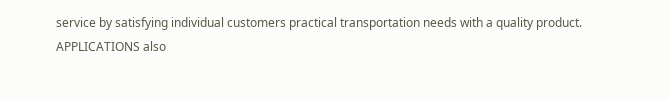service by satisfying individual customers practical transportation needs with a quality product.
APPLICATIONS also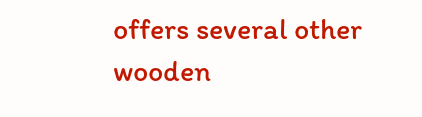offers several other wooden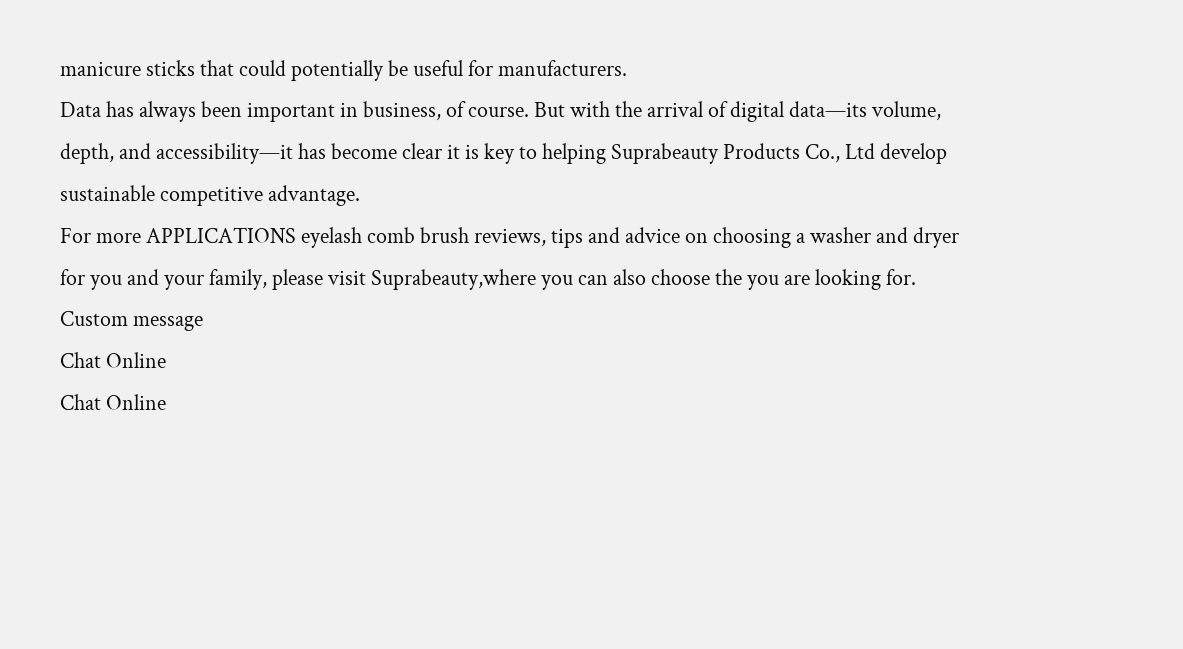manicure sticks that could potentially be useful for manufacturers.
Data has always been important in business, of course. But with the arrival of digital data—its volume, depth, and accessibility—it has become clear it is key to helping Suprabeauty Products Co., Ltd develop sustainable competitive advantage.
For more APPLICATIONS eyelash comb brush reviews, tips and advice on choosing a washer and dryer for you and your family, please visit Suprabeauty,where you can also choose the you are looking for.
Custom message
Chat Online
Chat Online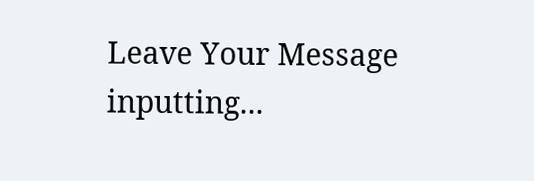Leave Your Message inputting...